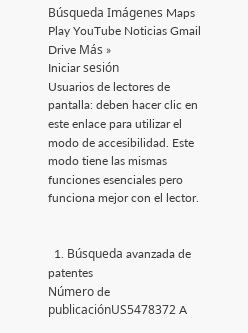Búsqueda Imágenes Maps Play YouTube Noticias Gmail Drive Más »
Iniciar sesión
Usuarios de lectores de pantalla: deben hacer clic en este enlace para utilizar el modo de accesibilidad. Este modo tiene las mismas funciones esenciales pero funciona mejor con el lector.


  1. Búsqueda avanzada de patentes
Número de publicaciónUS5478372 A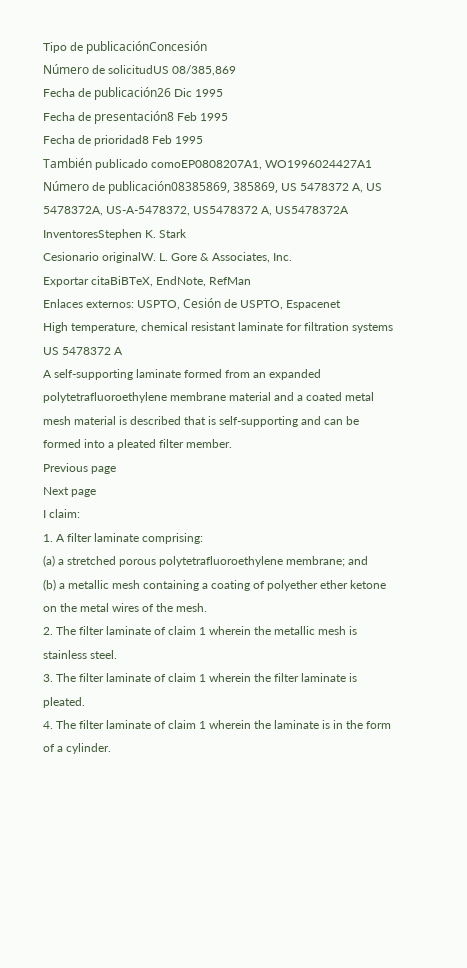Tipo de publicaciónConcesión
Número de solicitudUS 08/385,869
Fecha de publicación26 Dic 1995
Fecha de presentación8 Feb 1995
Fecha de prioridad8 Feb 1995
También publicado comoEP0808207A1, WO1996024427A1
Número de publicación08385869, 385869, US 5478372 A, US 5478372A, US-A-5478372, US5478372 A, US5478372A
InventoresStephen K. Stark
Cesionario originalW. L. Gore & Associates, Inc.
Exportar citaBiBTeX, EndNote, RefMan
Enlaces externos: USPTO, Cesión de USPTO, Espacenet
High temperature, chemical resistant laminate for filtration systems
US 5478372 A
A self-supporting laminate formed from an expanded polytetrafluoroethylene membrane material and a coated metal mesh material is described that is self-supporting and can be formed into a pleated filter member.
Previous page
Next page
I claim:
1. A filter laminate comprising:
(a) a stretched porous polytetrafluoroethylene membrane; and
(b) a metallic mesh containing a coating of polyether ether ketone on the metal wires of the mesh.
2. The filter laminate of claim 1 wherein the metallic mesh is stainless steel.
3. The filter laminate of claim 1 wherein the filter laminate is pleated.
4. The filter laminate of claim 1 wherein the laminate is in the form of a cylinder.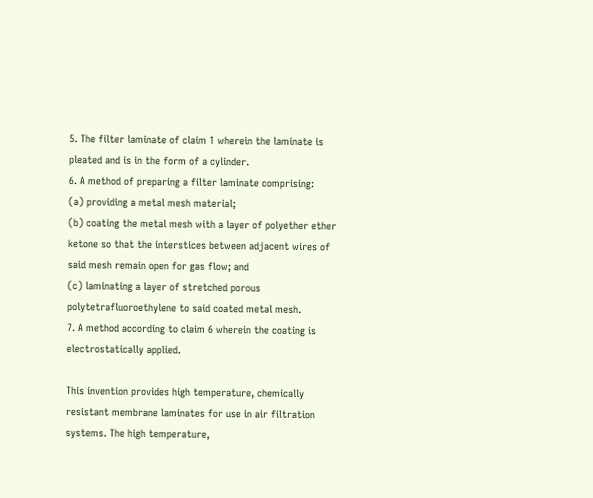5. The filter laminate of claim 1 wherein the laminate is pleated and is in the form of a cylinder.
6. A method of preparing a filter laminate comprising:
(a) providing a metal mesh material;
(b) coating the metal mesh with a layer of polyether ether ketone so that the interstices between adjacent wires of said mesh remain open for gas flow; and
(c) laminating a layer of stretched porous polytetrafluoroethylene to said coated metal mesh.
7. A method according to claim 6 wherein the coating is electrostatically applied.

This invention provides high temperature, chemically resistant membrane laminates for use in air filtration systems. The high temperature,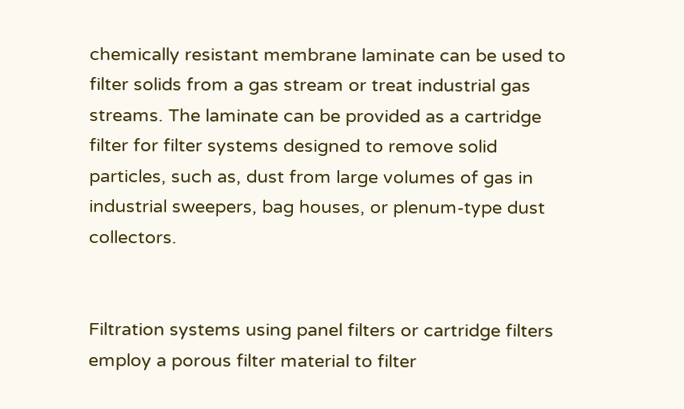chemically resistant membrane laminate can be used to filter solids from a gas stream or treat industrial gas streams. The laminate can be provided as a cartridge filter for filter systems designed to remove solid particles, such as, dust from large volumes of gas in industrial sweepers, bag houses, or plenum-type dust collectors.


Filtration systems using panel filters or cartridge filters employ a porous filter material to filter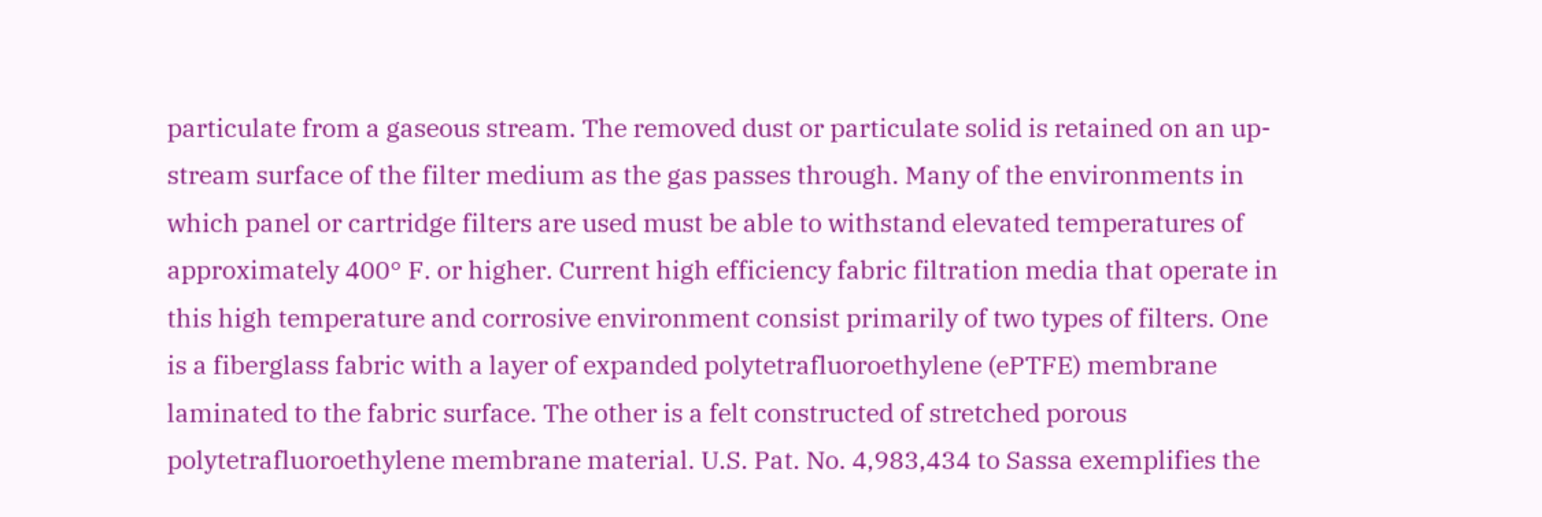particulate from a gaseous stream. The removed dust or particulate solid is retained on an up-stream surface of the filter medium as the gas passes through. Many of the environments in which panel or cartridge filters are used must be able to withstand elevated temperatures of approximately 400° F. or higher. Current high efficiency fabric filtration media that operate in this high temperature and corrosive environment consist primarily of two types of filters. One is a fiberglass fabric with a layer of expanded polytetrafluoroethylene (ePTFE) membrane laminated to the fabric surface. The other is a felt constructed of stretched porous polytetrafluoroethylene membrane material. U.S. Pat. No. 4,983,434 to Sassa exemplifies the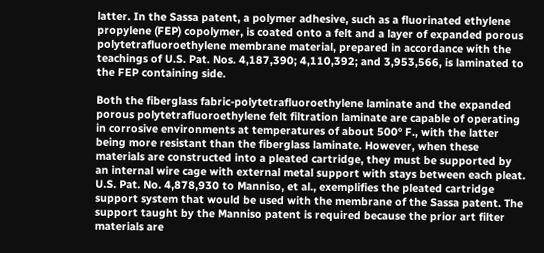latter. In the Sassa patent, a polymer adhesive, such as a fluorinated ethylene propylene (FEP) copolymer, is coated onto a felt and a layer of expanded porous polytetrafluoroethylene membrane material, prepared in accordance with the teachings of U.S. Pat. Nos. 4,187,390; 4,110,392; and 3,953,566, is laminated to the FEP containing side.

Both the fiberglass fabric-polytetrafluoroethylene laminate and the expanded porous polytetrafluoroethylene felt filtration laminate are capable of operating in corrosive environments at temperatures of about 500° F., with the latter being more resistant than the fiberglass laminate. However, when these materials are constructed into a pleated cartridge, they must be supported by an internal wire cage with external metal support with stays between each pleat. U.S. Pat. No. 4,878,930 to Manniso, et al., exemplifies the pleated cartridge support system that would be used with the membrane of the Sassa patent. The support taught by the Manniso patent is required because the prior art filter materials are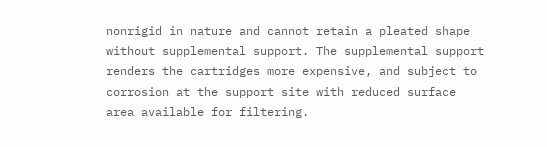nonrigid in nature and cannot retain a pleated shape without supplemental support. The supplemental support renders the cartridges more expensive, and subject to corrosion at the support site with reduced surface area available for filtering.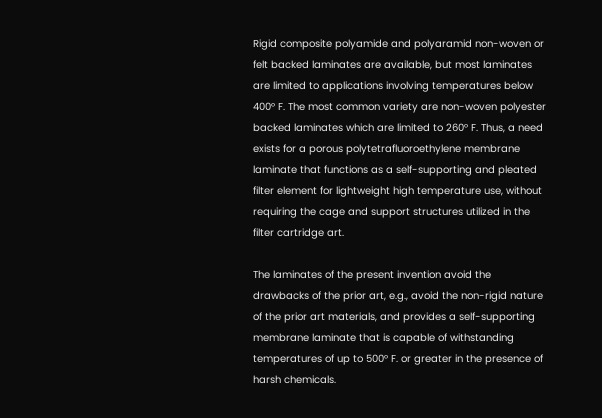Rigid composite polyamide and polyaramid non-woven or felt backed laminates are available, but most laminates are limited to applications involving temperatures below 400° F. The most common variety are non-woven polyester backed laminates which are limited to 260° F. Thus, a need exists for a porous polytetrafluoroethylene membrane laminate that functions as a self-supporting and pleated filter element for lightweight high temperature use, without requiring the cage and support structures utilized in the filter cartridge art.

The laminates of the present invention avoid the drawbacks of the prior art, e.g., avoid the non-rigid nature of the prior art materials, and provides a self-supporting membrane laminate that is capable of withstanding temperatures of up to 500° F. or greater in the presence of harsh chemicals.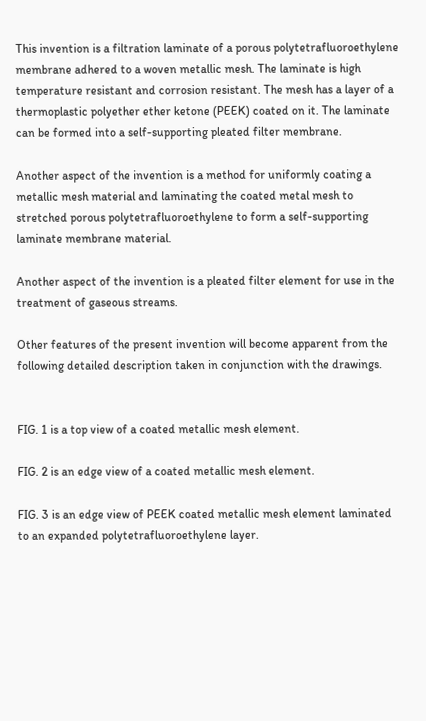This invention is a filtration laminate of a porous polytetrafluoroethylene membrane adhered to a woven metallic mesh. The laminate is high temperature resistant and corrosion resistant. The mesh has a layer of a thermoplastic polyether ether ketone (PEEK) coated on it. The laminate can be formed into a self-supporting pleated filter membrane.

Another aspect of the invention is a method for uniformly coating a metallic mesh material and laminating the coated metal mesh to stretched porous polytetrafluoroethylene to form a self-supporting laminate membrane material.

Another aspect of the invention is a pleated filter element for use in the treatment of gaseous streams.

Other features of the present invention will become apparent from the following detailed description taken in conjunction with the drawings.


FIG. 1 is a top view of a coated metallic mesh element.

FIG. 2 is an edge view of a coated metallic mesh element.

FIG. 3 is an edge view of PEEK coated metallic mesh element laminated to an expanded polytetrafluoroethylene layer.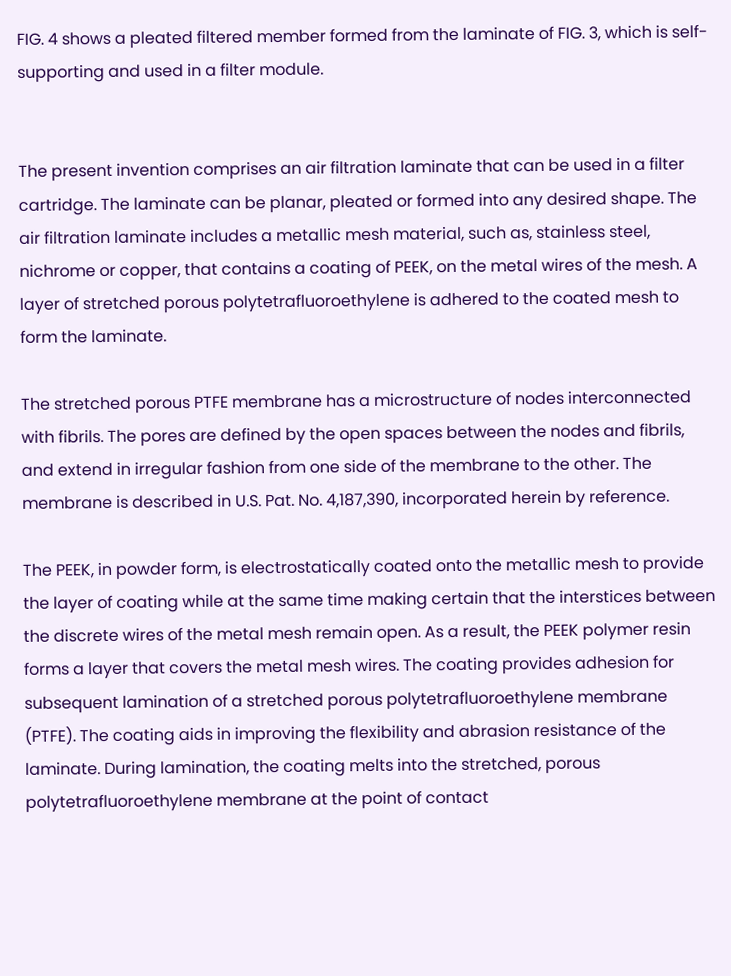FIG. 4 shows a pleated filtered member formed from the laminate of FIG. 3, which is self-supporting and used in a filter module.


The present invention comprises an air filtration laminate that can be used in a filter cartridge. The laminate can be planar, pleated or formed into any desired shape. The air filtration laminate includes a metallic mesh material, such as, stainless steel, nichrome or copper, that contains a coating of PEEK, on the metal wires of the mesh. A layer of stretched porous polytetrafluoroethylene is adhered to the coated mesh to form the laminate.

The stretched porous PTFE membrane has a microstructure of nodes interconnected with fibrils. The pores are defined by the open spaces between the nodes and fibrils, and extend in irregular fashion from one side of the membrane to the other. The membrane is described in U.S. Pat. No. 4,187,390, incorporated herein by reference.

The PEEK, in powder form, is electrostatically coated onto the metallic mesh to provide the layer of coating while at the same time making certain that the interstices between the discrete wires of the metal mesh remain open. As a result, the PEEK polymer resin forms a layer that covers the metal mesh wires. The coating provides adhesion for subsequent lamination of a stretched porous polytetrafluoroethylene membrane (PTFE). The coating aids in improving the flexibility and abrasion resistance of the laminate. During lamination, the coating melts into the stretched, porous polytetrafluoroethylene membrane at the point of contact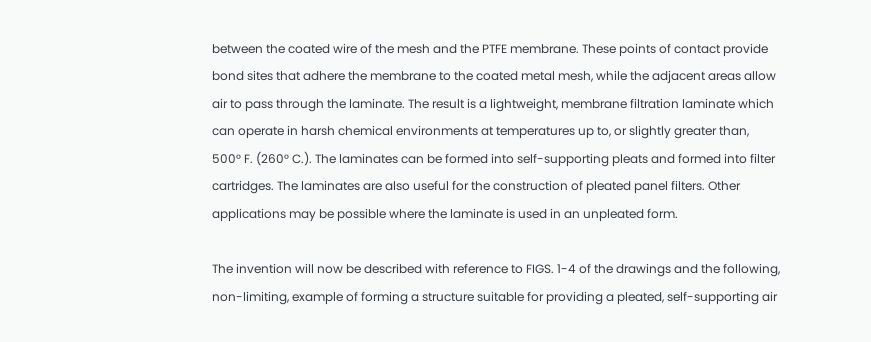between the coated wire of the mesh and the PTFE membrane. These points of contact provide bond sites that adhere the membrane to the coated metal mesh, while the adjacent areas allow air to pass through the laminate. The result is a lightweight, membrane filtration laminate which can operate in harsh chemical environments at temperatures up to, or slightly greater than, 500° F. (260° C.). The laminates can be formed into self-supporting pleats and formed into filter cartridges. The laminates are also useful for the construction of pleated panel filters. Other applications may be possible where the laminate is used in an unpleated form.

The invention will now be described with reference to FIGS. 1-4 of the drawings and the following, non-limiting, example of forming a structure suitable for providing a pleated, self-supporting air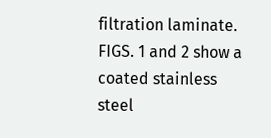filtration laminate. FIGS. 1 and 2 show a coated stainless steel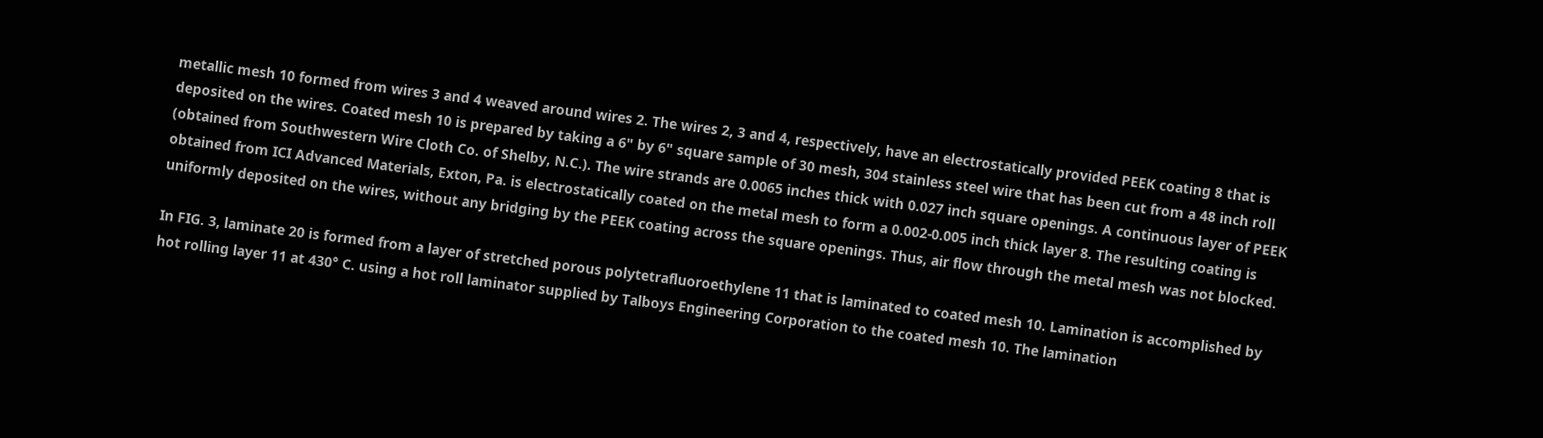metallic mesh 10 formed from wires 3 and 4 weaved around wires 2. The wires 2, 3 and 4, respectively, have an electrostatically provided PEEK coating 8 that is deposited on the wires. Coated mesh 10 is prepared by taking a 6" by 6" square sample of 30 mesh, 304 stainless steel wire that has been cut from a 48 inch roll (obtained from Southwestern Wire Cloth Co. of Shelby, N.C.). The wire strands are 0.0065 inches thick with 0.027 inch square openings. A continuous layer of PEEK obtained from ICI Advanced Materials, Exton, Pa. is electrostatically coated on the metal mesh to form a 0.002-0.005 inch thick layer 8. The resulting coating is uniformly deposited on the wires, without any bridging by the PEEK coating across the square openings. Thus, air flow through the metal mesh was not blocked.

In FIG. 3, laminate 20 is formed from a layer of stretched porous polytetrafluoroethylene 11 that is laminated to coated mesh 10. Lamination is accomplished by hot rolling layer 11 at 430° C. using a hot roll laminator supplied by Talboys Engineering Corporation to the coated mesh 10. The lamination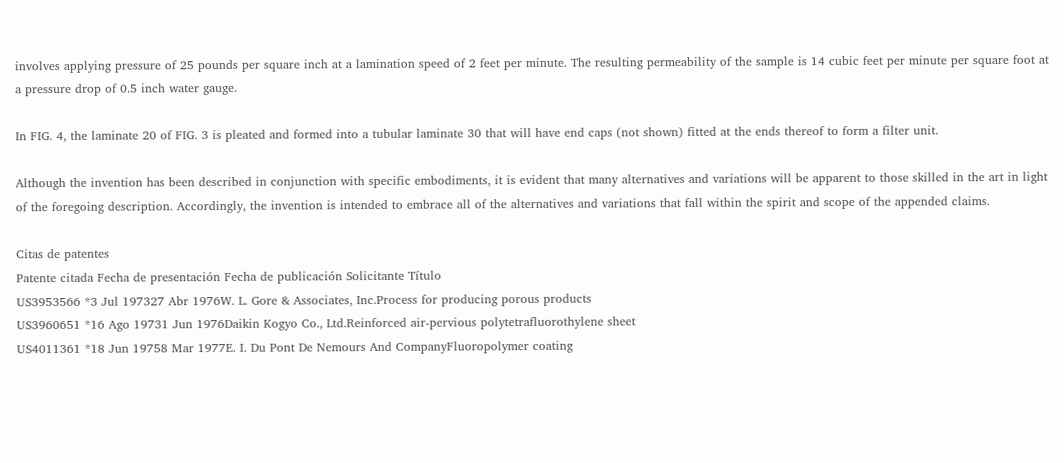involves applying pressure of 25 pounds per square inch at a lamination speed of 2 feet per minute. The resulting permeability of the sample is 14 cubic feet per minute per square foot at a pressure drop of 0.5 inch water gauge.

In FIG. 4, the laminate 20 of FIG. 3 is pleated and formed into a tubular laminate 30 that will have end caps (not shown) fitted at the ends thereof to form a filter unit.

Although the invention has been described in conjunction with specific embodiments, it is evident that many alternatives and variations will be apparent to those skilled in the art in light of the foregoing description. Accordingly, the invention is intended to embrace all of the alternatives and variations that fall within the spirit and scope of the appended claims.

Citas de patentes
Patente citada Fecha de presentación Fecha de publicación Solicitante Título
US3953566 *3 Jul 197327 Abr 1976W. L. Gore & Associates, Inc.Process for producing porous products
US3960651 *16 Ago 19731 Jun 1976Daikin Kogyo Co., Ltd.Reinforced air-pervious polytetrafluorothylene sheet
US4011361 *18 Jun 19758 Mar 1977E. I. Du Pont De Nemours And CompanyFluoropolymer coating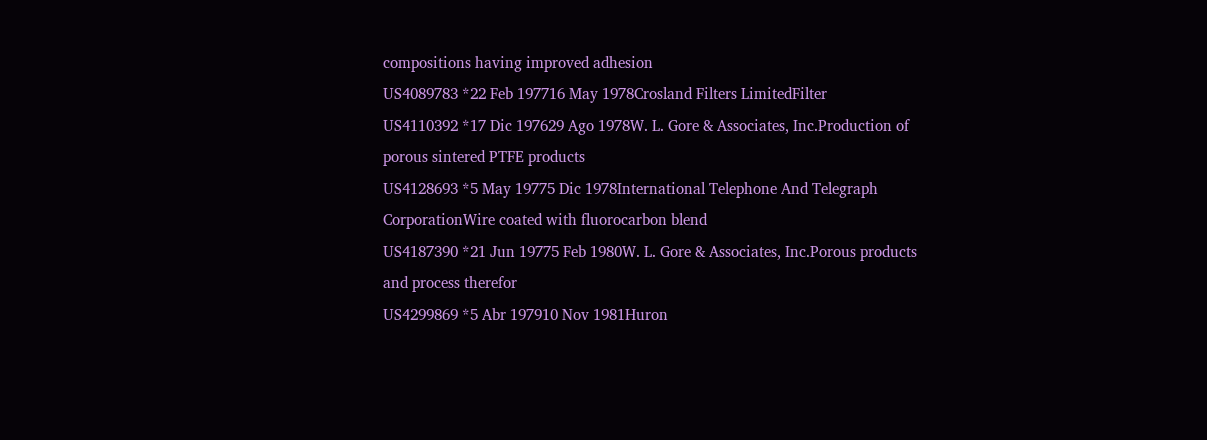compositions having improved adhesion
US4089783 *22 Feb 197716 May 1978Crosland Filters LimitedFilter
US4110392 *17 Dic 197629 Ago 1978W. L. Gore & Associates, Inc.Production of porous sintered PTFE products
US4128693 *5 May 19775 Dic 1978International Telephone And Telegraph CorporationWire coated with fluorocarbon blend
US4187390 *21 Jun 19775 Feb 1980W. L. Gore & Associates, Inc.Porous products and process therefor
US4299869 *5 Abr 197910 Nov 1981Huron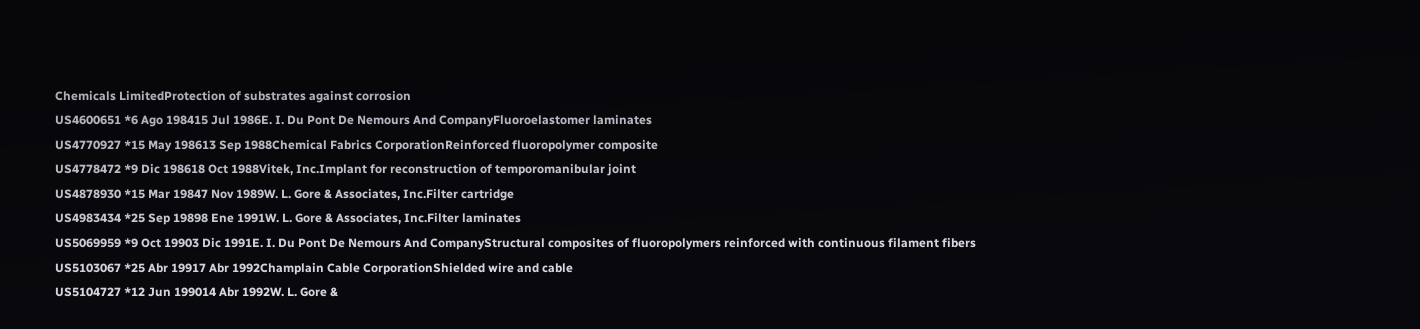Chemicals LimitedProtection of substrates against corrosion
US4600651 *6 Ago 198415 Jul 1986E. I. Du Pont De Nemours And CompanyFluoroelastomer laminates
US4770927 *15 May 198613 Sep 1988Chemical Fabrics CorporationReinforced fluoropolymer composite
US4778472 *9 Dic 198618 Oct 1988Vitek, Inc.Implant for reconstruction of temporomanibular joint
US4878930 *15 Mar 19847 Nov 1989W. L. Gore & Associates, Inc.Filter cartridge
US4983434 *25 Sep 19898 Ene 1991W. L. Gore & Associates, Inc.Filter laminates
US5069959 *9 Oct 19903 Dic 1991E. I. Du Pont De Nemours And CompanyStructural composites of fluoropolymers reinforced with continuous filament fibers
US5103067 *25 Abr 19917 Abr 1992Champlain Cable CorporationShielded wire and cable
US5104727 *12 Jun 199014 Abr 1992W. L. Gore &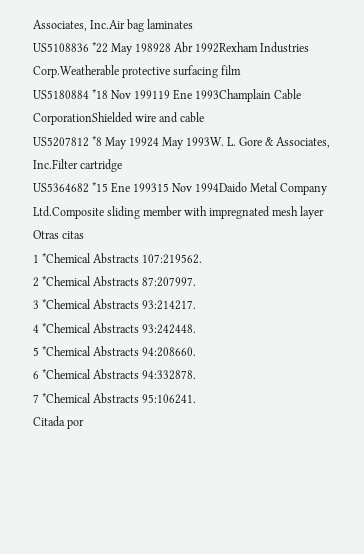Associates, Inc.Air bag laminates
US5108836 *22 May 198928 Abr 1992Rexham Industries Corp.Weatherable protective surfacing film
US5180884 *18 Nov 199119 Ene 1993Champlain Cable CorporationShielded wire and cable
US5207812 *8 May 19924 May 1993W. L. Gore & Associates, Inc.Filter cartridge
US5364682 *15 Ene 199315 Nov 1994Daido Metal Company Ltd.Composite sliding member with impregnated mesh layer
Otras citas
1 *Chemical Abstracts 107:219562.
2 *Chemical Abstracts 87:207997.
3 *Chemical Abstracts 93:214217.
4 *Chemical Abstracts 93:242448.
5 *Chemical Abstracts 94:208660.
6 *Chemical Abstracts 94:332878.
7 *Chemical Abstracts 95:106241.
Citada por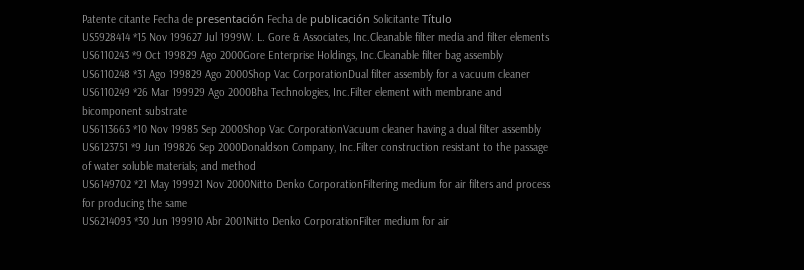Patente citante Fecha de presentación Fecha de publicación Solicitante Título
US5928414 *15 Nov 199627 Jul 1999W. L. Gore & Associates, Inc.Cleanable filter media and filter elements
US6110243 *9 Oct 199829 Ago 2000Gore Enterprise Holdings, Inc.Cleanable filter bag assembly
US6110248 *31 Ago 199829 Ago 2000Shop Vac CorporationDual filter assembly for a vacuum cleaner
US6110249 *26 Mar 199929 Ago 2000Bha Technologies, Inc.Filter element with membrane and bicomponent substrate
US6113663 *10 Nov 19985 Sep 2000Shop Vac CorporationVacuum cleaner having a dual filter assembly
US6123751 *9 Jun 199826 Sep 2000Donaldson Company, Inc.Filter construction resistant to the passage of water soluble materials; and method
US6149702 *21 May 199921 Nov 2000Nitto Denko CorporationFiltering medium for air filters and process for producing the same
US6214093 *30 Jun 199910 Abr 2001Nitto Denko CorporationFilter medium for air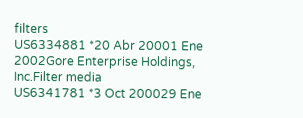filters
US6334881 *20 Abr 20001 Ene 2002Gore Enterprise Holdings, Inc.Filter media
US6341781 *3 Oct 200029 Ene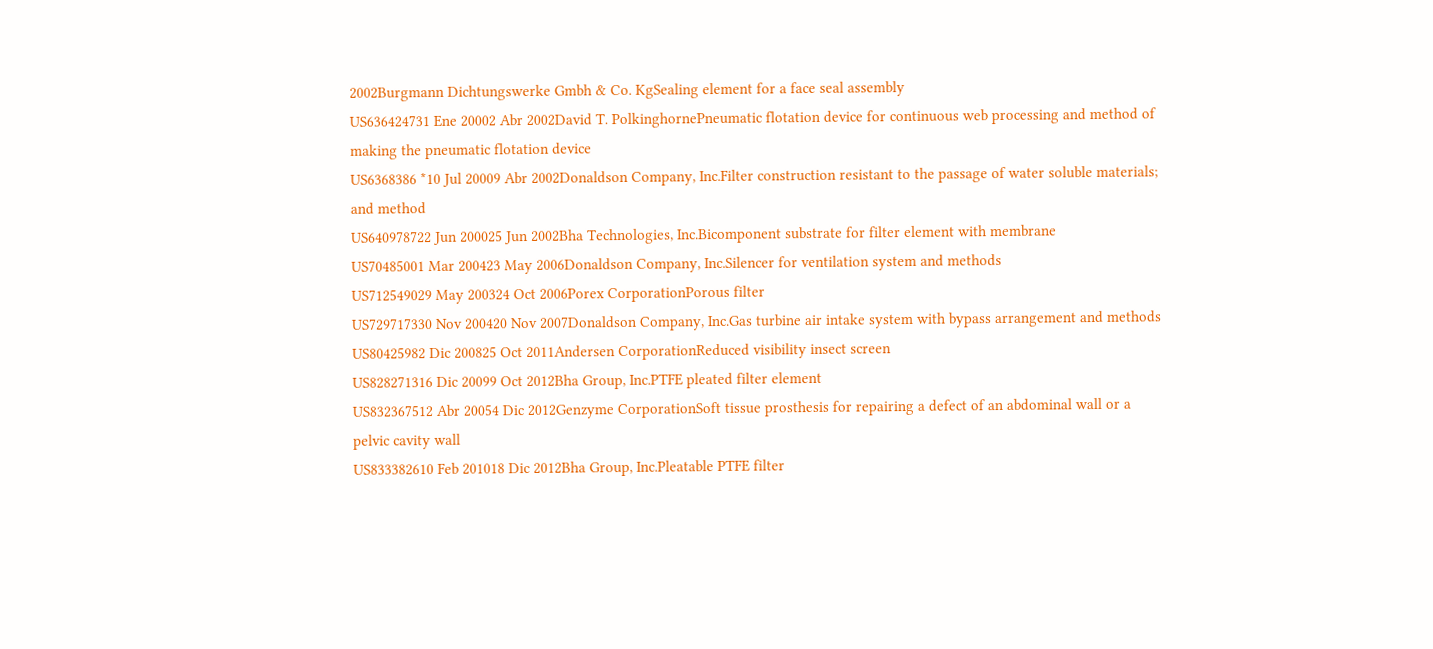2002Burgmann Dichtungswerke Gmbh & Co. KgSealing element for a face seal assembly
US636424731 Ene 20002 Abr 2002David T. PolkinghornePneumatic flotation device for continuous web processing and method of making the pneumatic flotation device
US6368386 *10 Jul 20009 Abr 2002Donaldson Company, Inc.Filter construction resistant to the passage of water soluble materials; and method
US640978722 Jun 200025 Jun 2002Bha Technologies, Inc.Bicomponent substrate for filter element with membrane
US70485001 Mar 200423 May 2006Donaldson Company, Inc.Silencer for ventilation system and methods
US712549029 May 200324 Oct 2006Porex CorporationPorous filter
US729717330 Nov 200420 Nov 2007Donaldson Company, Inc.Gas turbine air intake system with bypass arrangement and methods
US80425982 Dic 200825 Oct 2011Andersen CorporationReduced visibility insect screen
US828271316 Dic 20099 Oct 2012Bha Group, Inc.PTFE pleated filter element
US832367512 Abr 20054 Dic 2012Genzyme CorporationSoft tissue prosthesis for repairing a defect of an abdominal wall or a pelvic cavity wall
US833382610 Feb 201018 Dic 2012Bha Group, Inc.Pleatable PTFE filter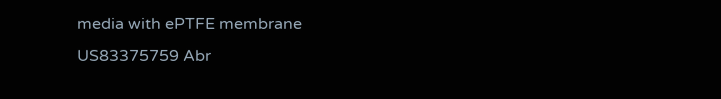media with ePTFE membrane
US83375759 Abr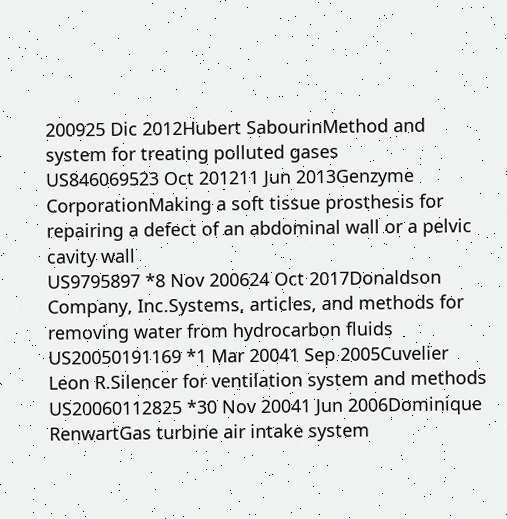200925 Dic 2012Hubert SabourinMethod and system for treating polluted gases
US846069523 Oct 201211 Jun 2013Genzyme CorporationMaking a soft tissue prosthesis for repairing a defect of an abdominal wall or a pelvic cavity wall
US9795897 *8 Nov 200624 Oct 2017Donaldson Company, Inc.Systems, articles, and methods for removing water from hydrocarbon fluids
US20050191169 *1 Mar 20041 Sep 2005Cuvelier Leon R.Silencer for ventilation system and methods
US20060112825 *30 Nov 20041 Jun 2006Dominique RenwartGas turbine air intake system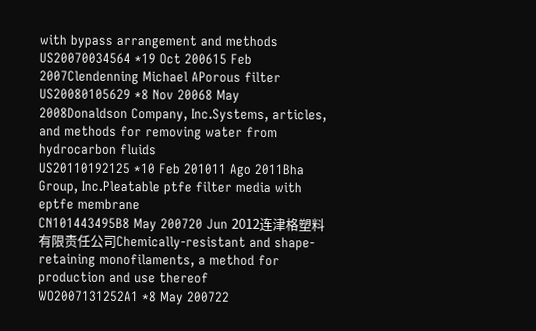with bypass arrangement and methods
US20070034564 *19 Oct 200615 Feb 2007Clendenning Michael APorous filter
US20080105629 *8 Nov 20068 May 2008Donaldson Company, Inc.Systems, articles, and methods for removing water from hydrocarbon fluids
US20110192125 *10 Feb 201011 Ago 2011Bha Group, Inc.Pleatable ptfe filter media with eptfe membrane
CN101443495B8 May 200720 Jun 2012连津格塑料有限责任公司Chemically-resistant and shape-retaining monofilaments, a method for production and use thereof
WO2007131252A1 *8 May 200722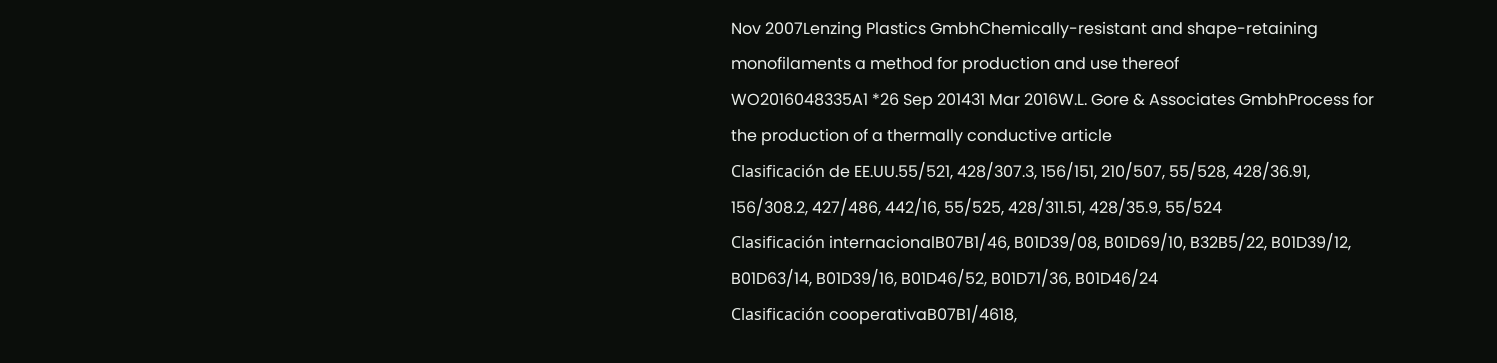Nov 2007Lenzing Plastics GmbhChemically-resistant and shape-retaining monofilaments a method for production and use thereof
WO2016048335A1 *26 Sep 201431 Mar 2016W.L. Gore & Associates GmbhProcess for the production of a thermally conductive article
Clasificación de EE.UU.55/521, 428/307.3, 156/151, 210/507, 55/528, 428/36.91, 156/308.2, 427/486, 442/16, 55/525, 428/311.51, 428/35.9, 55/524
Clasificación internacionalB07B1/46, B01D39/08, B01D69/10, B32B5/22, B01D39/12, B01D63/14, B01D39/16, B01D46/52, B01D71/36, B01D46/24
Clasificación cooperativaB07B1/4618,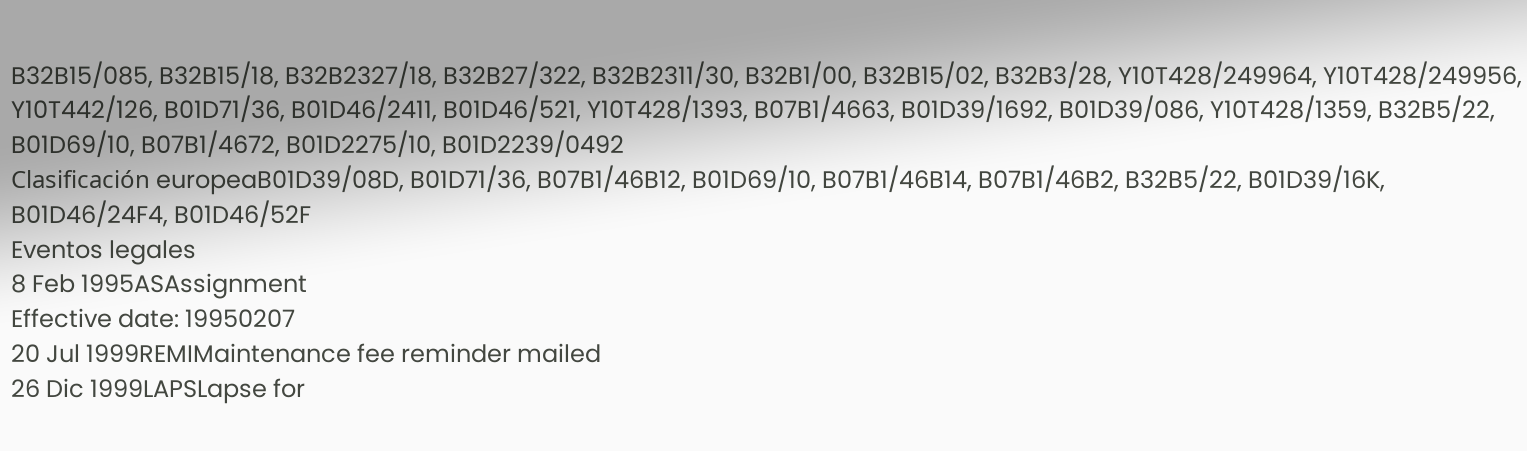B32B15/085, B32B15/18, B32B2327/18, B32B27/322, B32B2311/30, B32B1/00, B32B15/02, B32B3/28, Y10T428/249964, Y10T428/249956, Y10T442/126, B01D71/36, B01D46/2411, B01D46/521, Y10T428/1393, B07B1/4663, B01D39/1692, B01D39/086, Y10T428/1359, B32B5/22, B01D69/10, B07B1/4672, B01D2275/10, B01D2239/0492
Clasificación europeaB01D39/08D, B01D71/36, B07B1/46B12, B01D69/10, B07B1/46B14, B07B1/46B2, B32B5/22, B01D39/16K, B01D46/24F4, B01D46/52F
Eventos legales
8 Feb 1995ASAssignment
Effective date: 19950207
20 Jul 1999REMIMaintenance fee reminder mailed
26 Dic 1999LAPSLapse for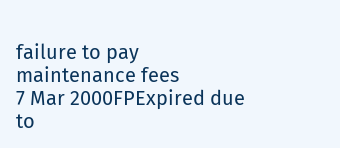failure to pay maintenance fees
7 Mar 2000FPExpired due to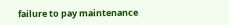failure to pay maintenance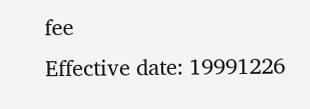fee
Effective date: 19991226